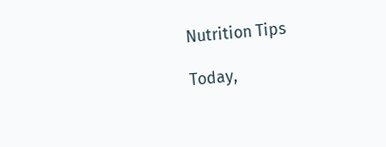Nutrition Tips

Today,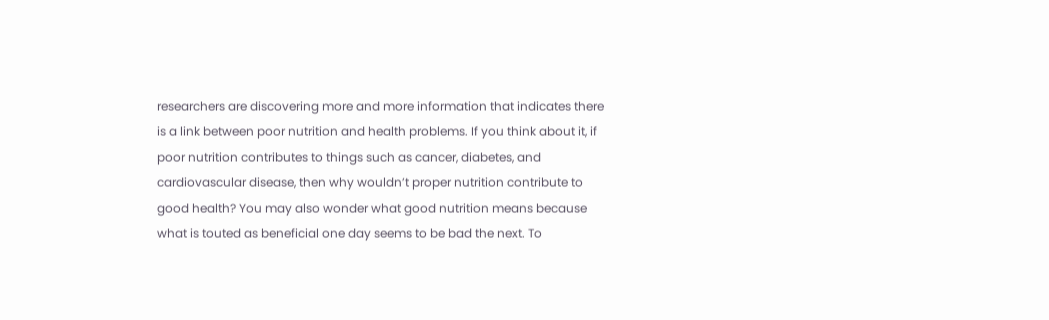researchers are discovering more and more information that indicates there is a link between poor nutrition and health problems. If you think about it, if poor nutrition contributes to things such as cancer, diabetes, and cardiovascular disease, then why wouldn’t proper nutrition contribute to good health? You may also wonder what good nutrition means because what is touted as beneficial one day seems to be bad the next. To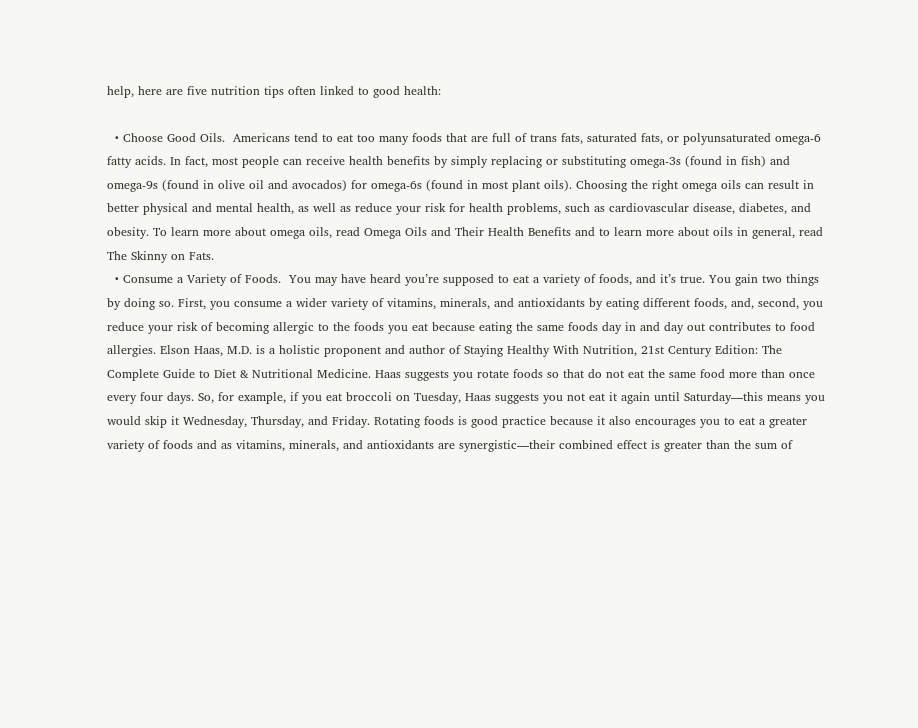help, here are five nutrition tips often linked to good health:

  • Choose Good Oils.  Americans tend to eat too many foods that are full of trans fats, saturated fats, or polyunsaturated omega-6 fatty acids. In fact, most people can receive health benefits by simply replacing or substituting omega-3s (found in fish) and omega-9s (found in olive oil and avocados) for omega-6s (found in most plant oils). Choosing the right omega oils can result in better physical and mental health, as well as reduce your risk for health problems, such as cardiovascular disease, diabetes, and obesity. To learn more about omega oils, read Omega Oils and Their Health Benefits and to learn more about oils in general, read The Skinny on Fats.
  • Consume a Variety of Foods.  You may have heard you’re supposed to eat a variety of foods, and it’s true. You gain two things by doing so. First, you consume a wider variety of vitamins, minerals, and antioxidants by eating different foods, and, second, you reduce your risk of becoming allergic to the foods you eat because eating the same foods day in and day out contributes to food allergies. Elson Haas, M.D. is a holistic proponent and author of Staying Healthy With Nutrition, 21st Century Edition: The Complete Guide to Diet & Nutritional Medicine. Haas suggests you rotate foods so that do not eat the same food more than once every four days. So, for example, if you eat broccoli on Tuesday, Haas suggests you not eat it again until Saturday—this means you would skip it Wednesday, Thursday, and Friday. Rotating foods is good practice because it also encourages you to eat a greater variety of foods and as vitamins, minerals, and antioxidants are synergistic—their combined effect is greater than the sum of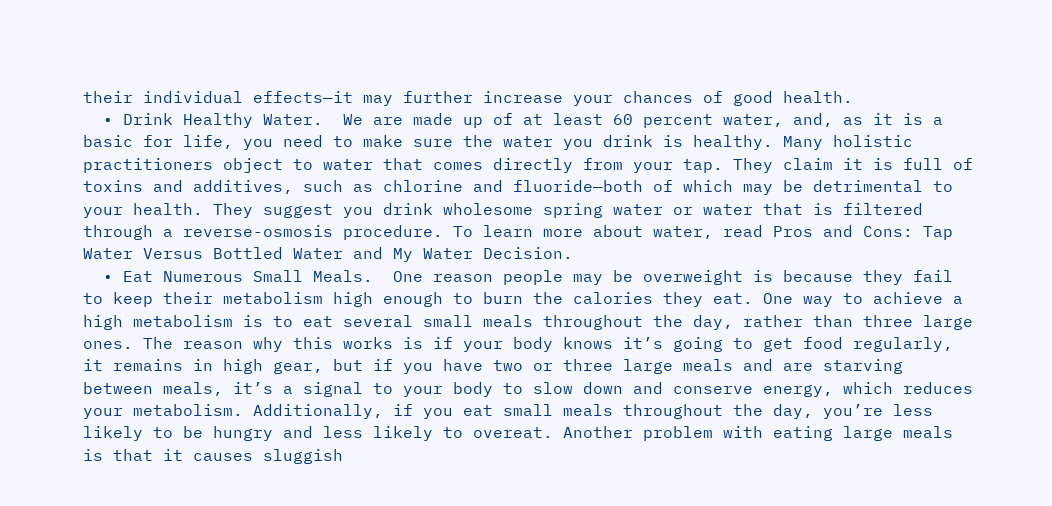their individual effects—it may further increase your chances of good health.
  • Drink Healthy Water.  We are made up of at least 60 percent water, and, as it is a basic for life, you need to make sure the water you drink is healthy. Many holistic practitioners object to water that comes directly from your tap. They claim it is full of toxins and additives, such as chlorine and fluoride—both of which may be detrimental to your health. They suggest you drink wholesome spring water or water that is filtered through a reverse-osmosis procedure. To learn more about water, read Pros and Cons: Tap Water Versus Bottled Water and My Water Decision.
  • Eat Numerous Small Meals.  One reason people may be overweight is because they fail to keep their metabolism high enough to burn the calories they eat. One way to achieve a high metabolism is to eat several small meals throughout the day, rather than three large ones. The reason why this works is if your body knows it’s going to get food regularly, it remains in high gear, but if you have two or three large meals and are starving between meals, it’s a signal to your body to slow down and conserve energy, which reduces your metabolism. Additionally, if you eat small meals throughout the day, you’re less likely to be hungry and less likely to overeat. Another problem with eating large meals is that it causes sluggish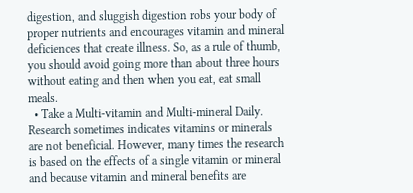digestion, and sluggish digestion robs your body of proper nutrients and encourages vitamin and mineral deficiences that create illness. So, as a rule of thumb, you should avoid going more than about three hours without eating and then when you eat, eat small meals.
  • Take a Multi-vitamin and Multi-mineral Daily.  Research sometimes indicates vitamins or minerals are not beneficial. However, many times the research is based on the effects of a single vitamin or mineral and because vitamin and mineral benefits are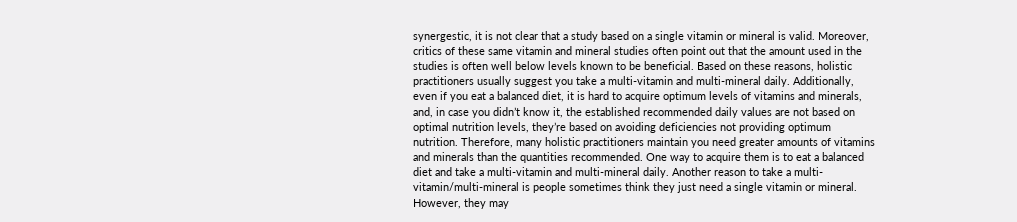synergestic, it is not clear that a study based on a single vitamin or mineral is valid. Moreover, critics of these same vitamin and mineral studies often point out that the amount used in the studies is often well below levels known to be beneficial. Based on these reasons, holistic practitioners usually suggest you take a multi-vitamin and multi-mineral daily. Additionally, even if you eat a balanced diet, it is hard to acquire optimum levels of vitamins and minerals, and, in case you didn’t know it, the established recommended daily values are not based on optimal nutrition levels, they’re based on avoiding deficiencies not providing optimum nutrition. Therefore, many holistic practitioners maintain you need greater amounts of vitamins and minerals than the quantities recommended. One way to acquire them is to eat a balanced diet and take a multi-vitamin and multi-mineral daily. Another reason to take a multi-vitamin/multi-mineral is people sometimes think they just need a single vitamin or mineral. However, they may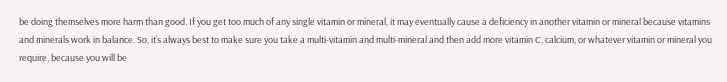be doing themselves more harm than good. If you get too much of any single vitamin or mineral, it may eventually cause a deficiency in another vitamin or mineral because vitamins and minerals work in balance. So, it’s always best to make sure you take a multi-vitamin and multi-mineral and then add more vitamin C, calcium, or whatever vitamin or mineral you require, because you will be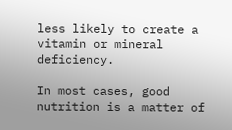less likely to create a vitamin or mineral deficiency.

In most cases, good nutrition is a matter of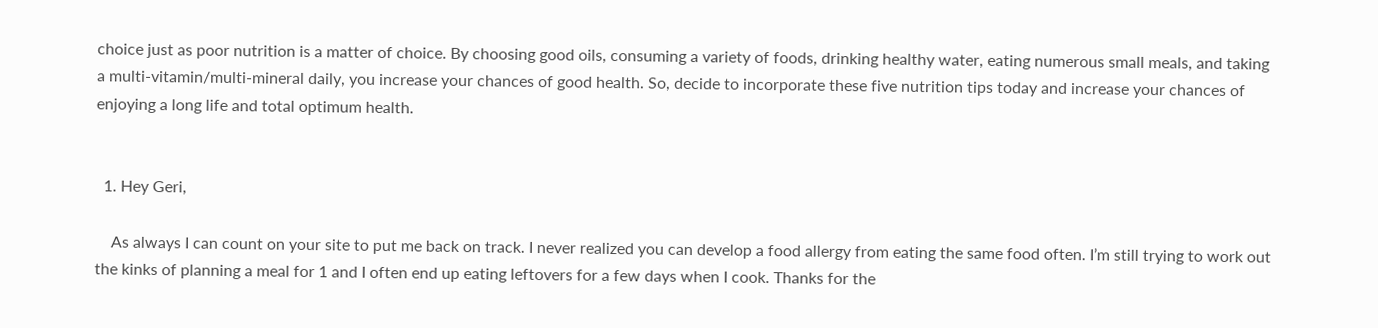choice just as poor nutrition is a matter of choice. By choosing good oils, consuming a variety of foods, drinking healthy water, eating numerous small meals, and taking a multi-vitamin/multi-mineral daily, you increase your chances of good health. So, decide to incorporate these five nutrition tips today and increase your chances of enjoying a long life and total optimum health.


  1. Hey Geri,

    As always I can count on your site to put me back on track. I never realized you can develop a food allergy from eating the same food often. I’m still trying to work out the kinks of planning a meal for 1 and I often end up eating leftovers for a few days when I cook. Thanks for the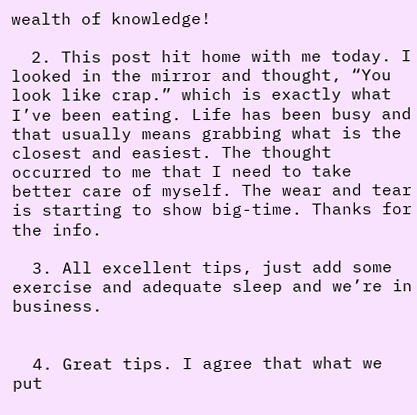wealth of knowledge!

  2. This post hit home with me today. I looked in the mirror and thought, “You look like crap.” which is exactly what I’ve been eating. Life has been busy and that usually means grabbing what is the closest and easiest. The thought occurred to me that I need to take better care of myself. The wear and tear is starting to show big-time. Thanks for the info.

  3. All excellent tips, just add some exercise and adequate sleep and we’re in business.


  4. Great tips. I agree that what we put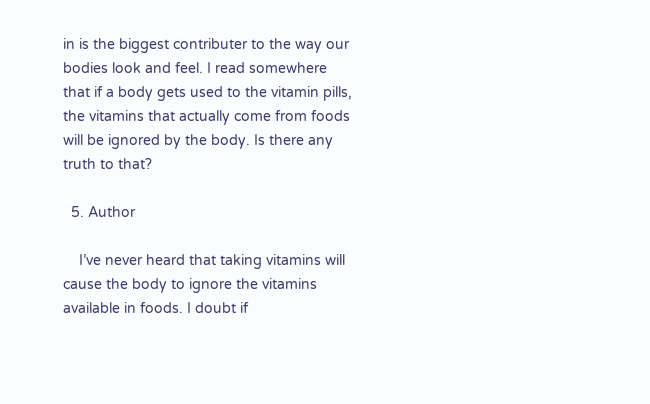in is the biggest contributer to the way our bodies look and feel. I read somewhere that if a body gets used to the vitamin pills, the vitamins that actually come from foods will be ignored by the body. Is there any truth to that?

  5. Author

    I’ve never heard that taking vitamins will cause the body to ignore the vitamins available in foods. I doubt if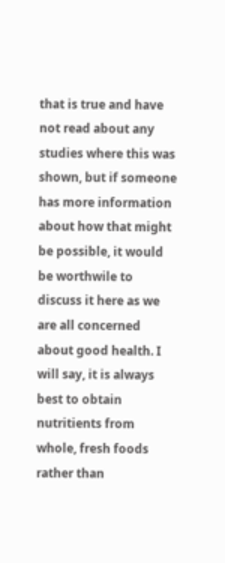that is true and have not read about any studies where this was shown, but if someone has more information about how that might be possible, it would be worthwile to discuss it here as we are all concerned about good health. I will say, it is always best to obtain nutritients from whole, fresh foods rather than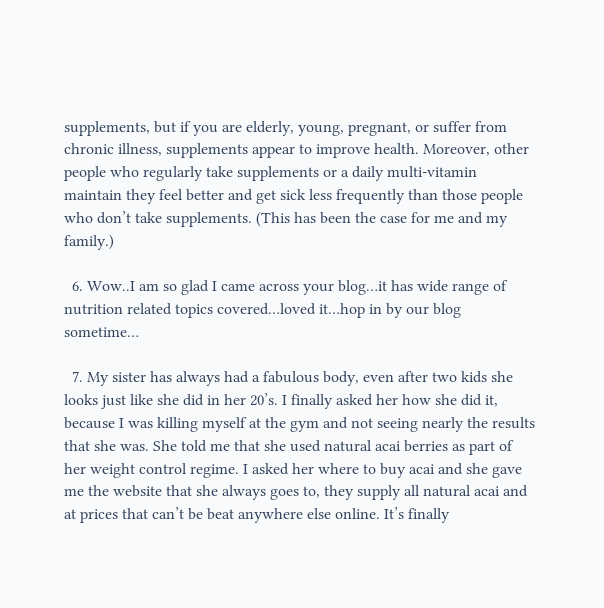supplements, but if you are elderly, young, pregnant, or suffer from chronic illness, supplements appear to improve health. Moreover, other people who regularly take supplements or a daily multi-vitamin maintain they feel better and get sick less frequently than those people who don’t take supplements. (This has been the case for me and my family.)

  6. Wow..I am so glad I came across your blog…it has wide range of nutrition related topics covered…loved it…hop in by our blog sometime…

  7. My sister has always had a fabulous body, even after two kids she looks just like she did in her 20’s. I finally asked her how she did it, because I was killing myself at the gym and not seeing nearly the results that she was. She told me that she used natural acai berries as part of her weight control regime. I asked her where to buy acai and she gave me the website that she always goes to, they supply all natural acai and at prices that can’t be beat anywhere else online. It’s finally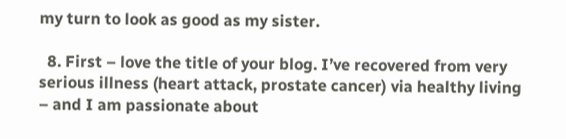my turn to look as good as my sister.

  8. First – love the title of your blog. I’ve recovered from very serious illness (heart attack, prostate cancer) via healthy living – and I am passionate about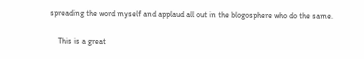spreading the word myself and applaud all out in the blogosphere who do the same.

    This is a great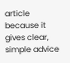article because it gives clear, simple advice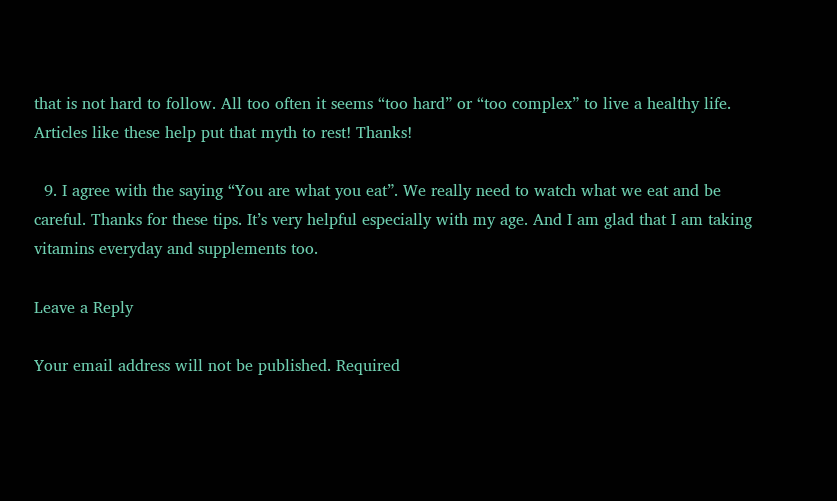that is not hard to follow. All too often it seems “too hard” or “too complex” to live a healthy life. Articles like these help put that myth to rest! Thanks!

  9. I agree with the saying “You are what you eat”. We really need to watch what we eat and be careful. Thanks for these tips. It’s very helpful especially with my age. And I am glad that I am taking vitamins everyday and supplements too.

Leave a Reply

Your email address will not be published. Required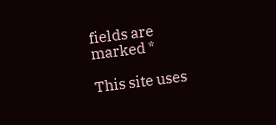fields are marked *

This site uses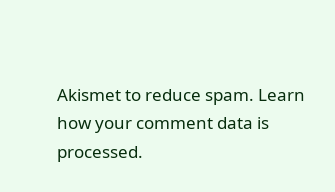Akismet to reduce spam. Learn how your comment data is processed.